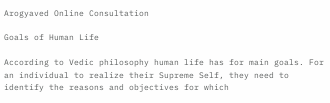Arogyaved Online Consultation

Goals of Human Life

According to Vedic philosophy human life has for main goals. For an individual to realize their Supreme Self, they need to identify the reasons and objectives for which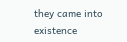they came into existence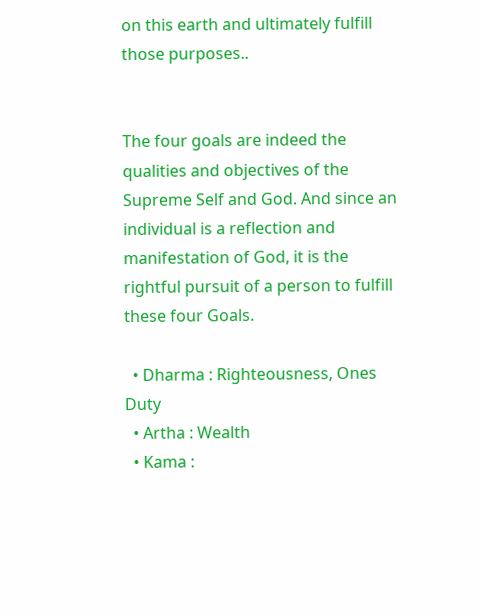on this earth and ultimately fulfill those purposes..


The four goals are indeed the qualities and objectives of the Supreme Self and God. And since an individual is a reflection and manifestation of God, it is the rightful pursuit of a person to fulfill these four Goals.

  • Dharma : Righteousness, Ones Duty
  • Artha : Wealth
  • Kama :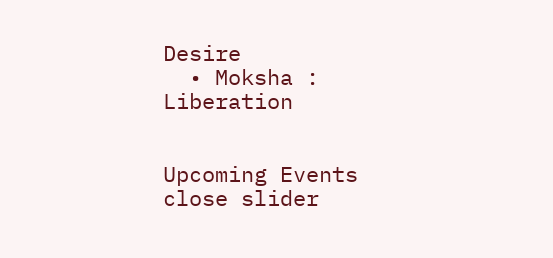Desire
  • Moksha : Liberation


Upcoming Events
close slider